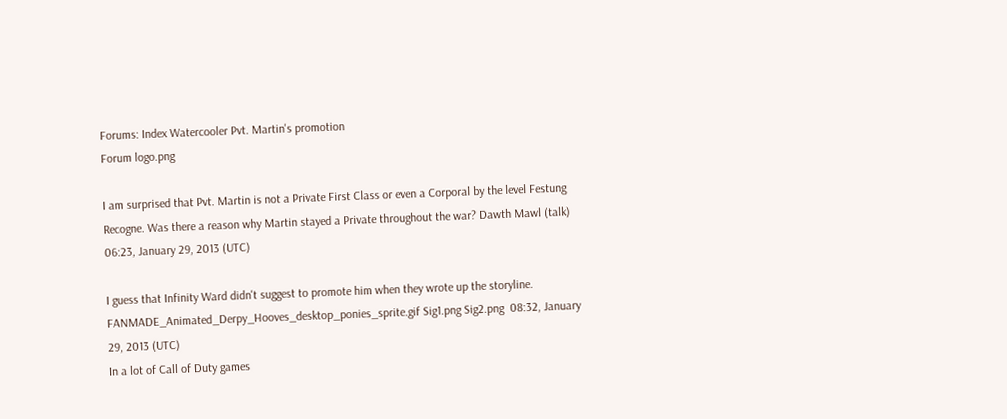Forums: Index Watercooler Pvt. Martin's promotion
Forum logo.png

I am surprised that Pvt. Martin is not a Private First Class or even a Corporal by the level Festung Recogne. Was there a reason why Martin stayed a Private throughout the war? Dawth Mawl (talk) 06:23, January 29, 2013 (UTC)

I guess that Infinity Ward didn't suggest to promote him when they wrote up the storyline.  FANMADE_Animated_Derpy_Hooves_desktop_ponies_sprite.gif Sig1.png Sig2.png  08:32, January 29, 2013 (UTC)
In a lot of Call of Duty games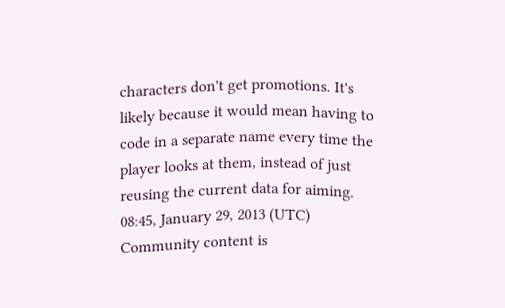characters don't get promotions. It's likely because it would mean having to code in a separate name every time the player looks at them, instead of just reusing the current data for aiming. 08:45, January 29, 2013 (UTC)
Community content is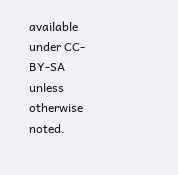available under CC-BY-SA unless otherwise noted.